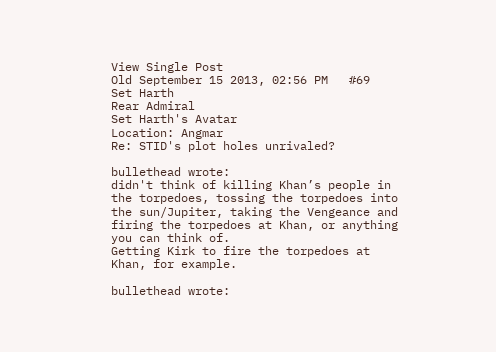View Single Post
Old September 15 2013, 02:56 PM   #69
Set Harth
Rear Admiral
Set Harth's Avatar
Location: Angmar
Re: STID's plot holes unrivaled?

bullethead wrote:
didn't think of killing Khan’s people in the torpedoes, tossing the torpedoes into the sun/Jupiter, taking the Vengeance and firing the torpedoes at Khan, or anything you can think of.
Getting Kirk to fire the torpedoes at Khan, for example.

bullethead wrote: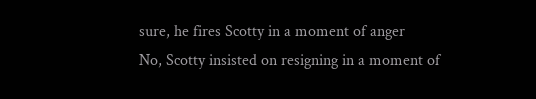sure, he fires Scotty in a moment of anger
No, Scotty insisted on resigning in a moment of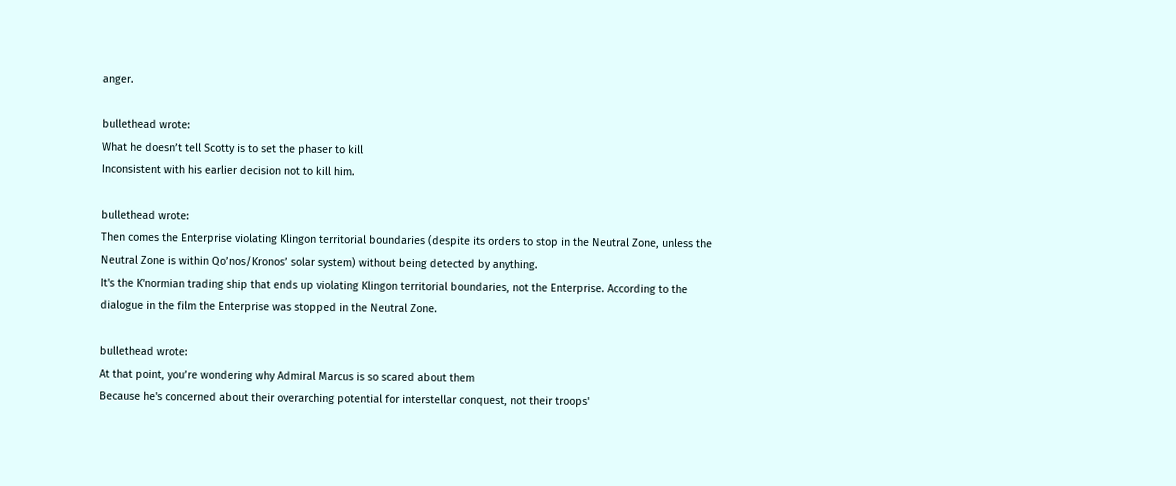anger.

bullethead wrote:
What he doesn’t tell Scotty is to set the phaser to kill
Inconsistent with his earlier decision not to kill him.

bullethead wrote:
Then comes the Enterprise violating Klingon territorial boundaries (despite its orders to stop in the Neutral Zone, unless the Neutral Zone is within Qo’nos/Kronos’ solar system) without being detected by anything.
It's the K'normian trading ship that ends up violating Klingon territorial boundaries, not the Enterprise. According to the dialogue in the film the Enterprise was stopped in the Neutral Zone.

bullethead wrote:
At that point, you’re wondering why Admiral Marcus is so scared about them
Because he's concerned about their overarching potential for interstellar conquest, not their troops'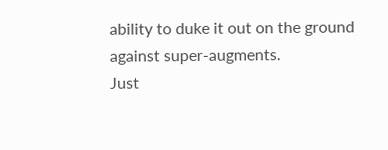ability to duke it out on the ground against super-augments.
Just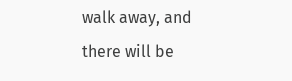walk away, and there will be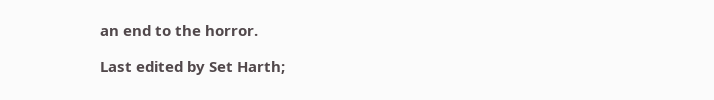an end to the horror.

Last edited by Set Harth;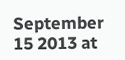September 15 2013 at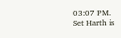03:07 PM.
Set Harth is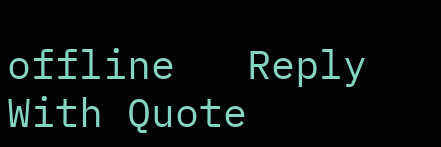offline   Reply With Quote